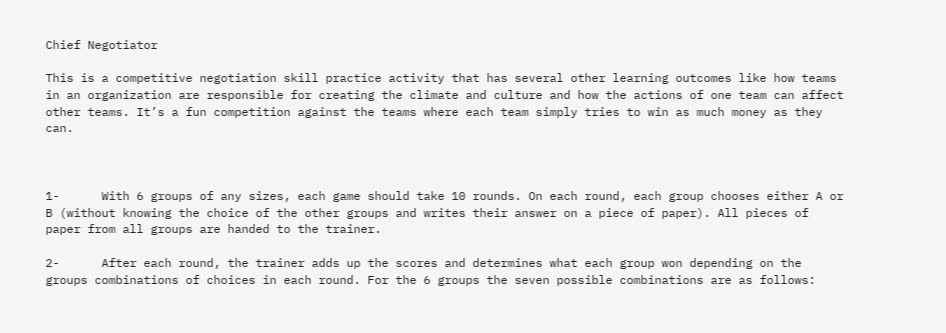Chief Negotiator

This is a competitive negotiation skill practice activity that has several other learning outcomes like how teams in an organization are responsible for creating the climate and culture and how the actions of one team can affect other teams. It’s a fun competition against the teams where each team simply tries to win as much money as they can.



1-      With 6 groups of any sizes, each game should take 10 rounds. On each round, each group chooses either A or B (without knowing the choice of the other groups and writes their answer on a piece of paper). All pieces of paper from all groups are handed to the trainer.

2-      After each round, the trainer adds up the scores and determines what each group won depending on the groups combinations of choices in each round. For the 6 groups the seven possible combinations are as follows: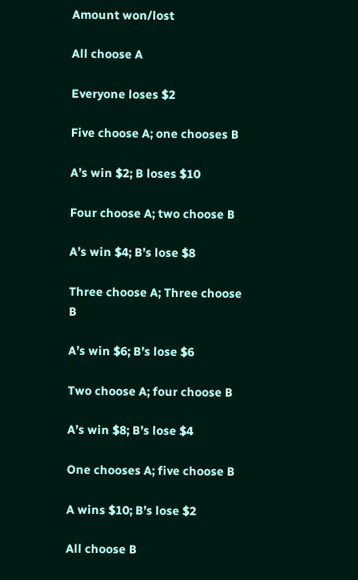Amount won/lost

All choose A

Everyone loses $2

Five choose A; one chooses B

A’s win $2; B loses $10

Four choose A; two choose B

A’s win $4; B’s lose $8

Three choose A; Three choose B

A’s win $6; B’s lose $6

Two choose A; four choose B

A’s win $8; B’s lose $4

One chooses A; five choose B

A wins $10; B’s lose $2

All choose B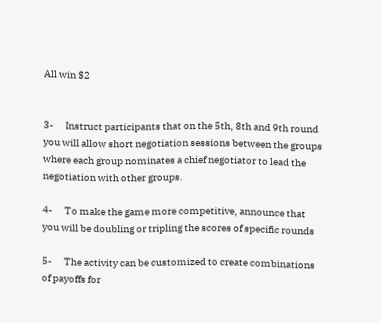All win $2


3-      Instruct participants that on the 5th, 8th and 9th round you will allow short negotiation sessions between the groups where each group nominates a chief negotiator to lead the negotiation with other groups.

4-      To make the game more competitive, announce that you will be doubling or tripling the scores of specific rounds

5-      The activity can be customized to create combinations of payoffs for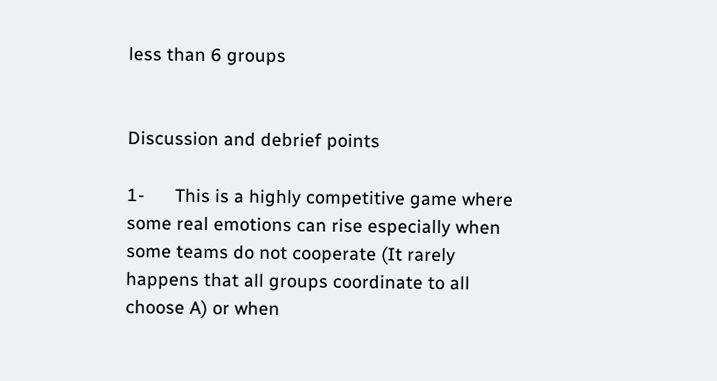less than 6 groups


Discussion and debrief points

1-      This is a highly competitive game where some real emotions can rise especially when some teams do not cooperate (It rarely happens that all groups coordinate to all choose A) or when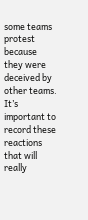some teams protest because they were deceived by other teams. It’s important to record these reactions that will really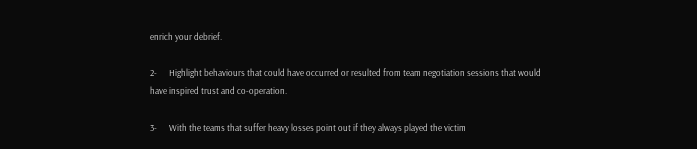enrich your debrief.

2-      Highlight behaviours that could have occurred or resulted from team negotiation sessions that would have inspired trust and co-operation.

3-      With the teams that suffer heavy losses point out if they always played the victim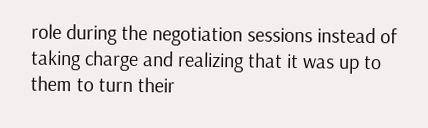role during the negotiation sessions instead of taking charge and realizing that it was up to them to turn their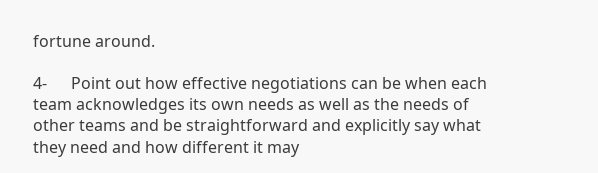fortune around.

4-      Point out how effective negotiations can be when each team acknowledges its own needs as well as the needs of other teams and be straightforward and explicitly say what they need and how different it may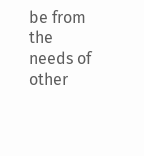be from the needs of other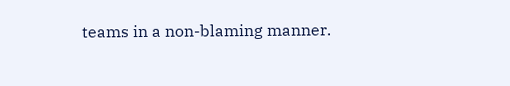teams in a non-blaming manner.